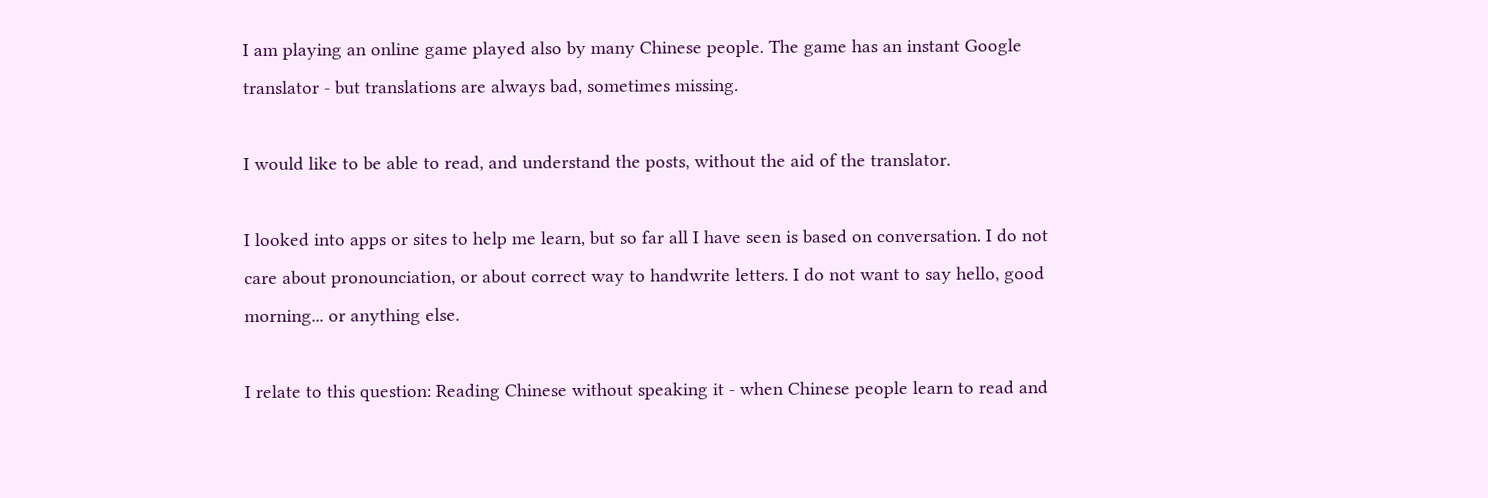I am playing an online game played also by many Chinese people. The game has an instant Google translator - but translations are always bad, sometimes missing.

I would like to be able to read, and understand the posts, without the aid of the translator.

I looked into apps or sites to help me learn, but so far all I have seen is based on conversation. I do not care about pronounciation, or about correct way to handwrite letters. I do not want to say hello, good morning... or anything else.

I relate to this question: Reading Chinese without speaking it - when Chinese people learn to read and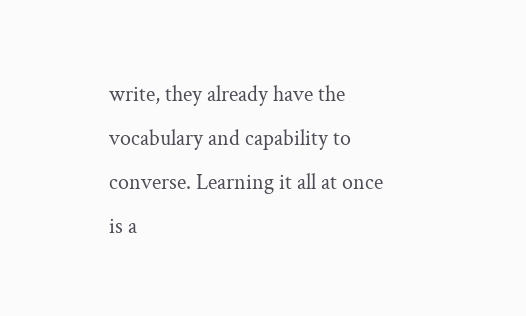write, they already have the vocabulary and capability to converse. Learning it all at once is a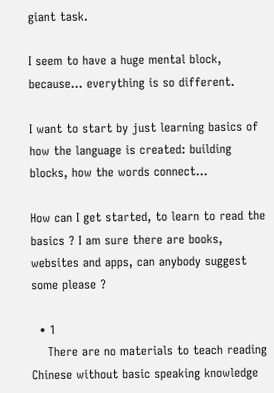giant task.

I seem to have a huge mental block, because... everything is so different.

I want to start by just learning basics of how the language is created: building blocks, how the words connect...

How can I get started, to learn to read the basics ? I am sure there are books, websites and apps, can anybody suggest some please ?

  • 1
    There are no materials to teach reading Chinese without basic speaking knowledge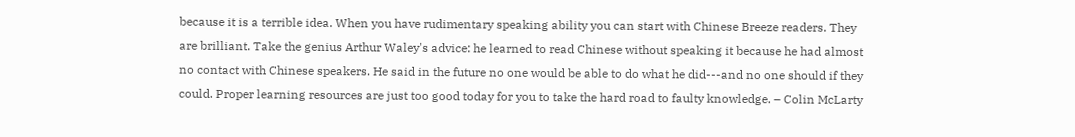because it is a terrible idea. When you have rudimentary speaking ability you can start with Chinese Breeze readers. They are brilliant. Take the genius Arthur Waley's advice: he learned to read Chinese without speaking it because he had almost no contact with Chinese speakers. He said in the future no one would be able to do what he did---and no one should if they could. Proper learning resources are just too good today for you to take the hard road to faulty knowledge. – Colin McLarty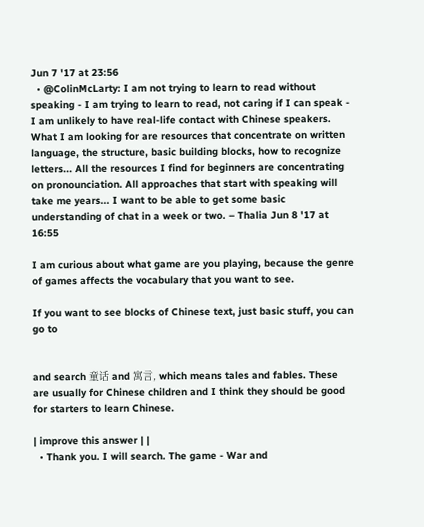Jun 7 '17 at 23:56
  • @ColinMcLarty: I am not trying to learn to read without speaking - I am trying to learn to read, not caring if I can speak - I am unlikely to have real-life contact with Chinese speakers. What I am looking for are resources that concentrate on written language, the structure, basic building blocks, how to recognize letters... All the resources I find for beginners are concentrating on pronounciation. All approaches that start with speaking will take me years... I want to be able to get some basic understanding of chat in a week or two. – Thalia Jun 8 '17 at 16:55

I am curious about what game are you playing, because the genre of games affects the vocabulary that you want to see.

If you want to see blocks of Chinese text, just basic stuff, you can go to


and search 童话 and 寓言, which means tales and fables. These are usually for Chinese children and I think they should be good for starters to learn Chinese.

| improve this answer | |
  • Thank you. I will search. The game - War and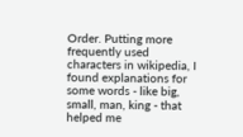Order. Putting more frequently used characters in wikipedia, I found explanations for some words - like big, small, man, king - that helped me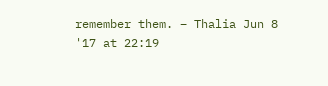remember them. – Thalia Jun 8 '17 at 22:19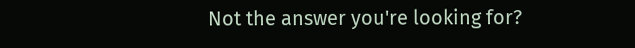Not the answer you're looking for?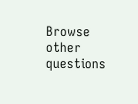Browse other questions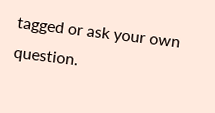tagged or ask your own question.